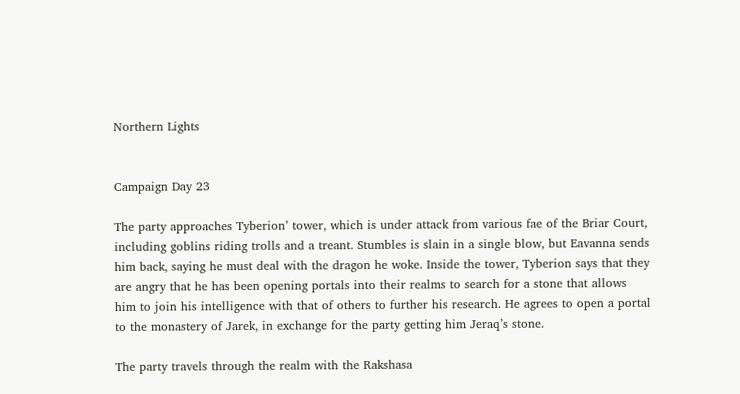Northern Lights


Campaign Day 23

The party approaches Tyberion’ tower, which is under attack from various fae of the Briar Court, including goblins riding trolls and a treant. Stumbles is slain in a single blow, but Eavanna sends him back, saying he must deal with the dragon he woke. Inside the tower, Tyberion says that they are angry that he has been opening portals into their realms to search for a stone that allows him to join his intelligence with that of others to further his research. He agrees to open a portal to the monastery of Jarek, in exchange for the party getting him Jeraq’s stone.

The party travels through the realm with the Rakshasa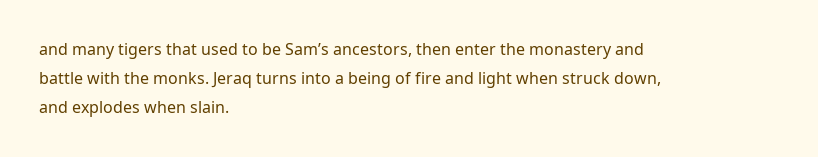and many tigers that used to be Sam’s ancestors, then enter the monastery and battle with the monks. Jeraq turns into a being of fire and light when struck down, and explodes when slain.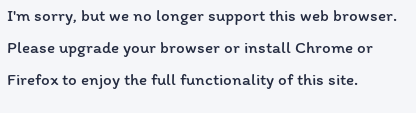I'm sorry, but we no longer support this web browser. Please upgrade your browser or install Chrome or Firefox to enjoy the full functionality of this site.